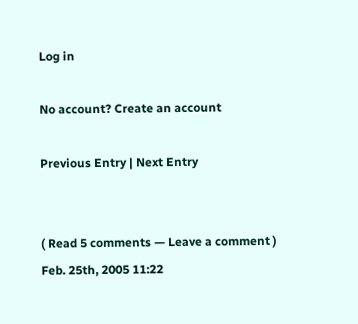Log in

No account? Create an account

Previous Entry | Next Entry


( Read 5 comments — Leave a comment )
Feb. 25th, 2005 11:22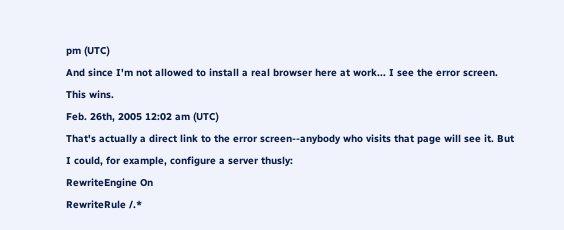pm (UTC)
And since I'm not allowed to install a real browser here at work... I see the error screen.
This wins.
Feb. 26th, 2005 12:02 am (UTC)
That's actually a direct link to the error screen--anybody who visits that page will see it. But I could, for example, configure a server thusly:
RewriteEngine On
RewriteRule /.*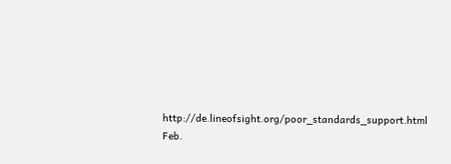http://de.lineofsight.org/poor_standards_support.html
Feb.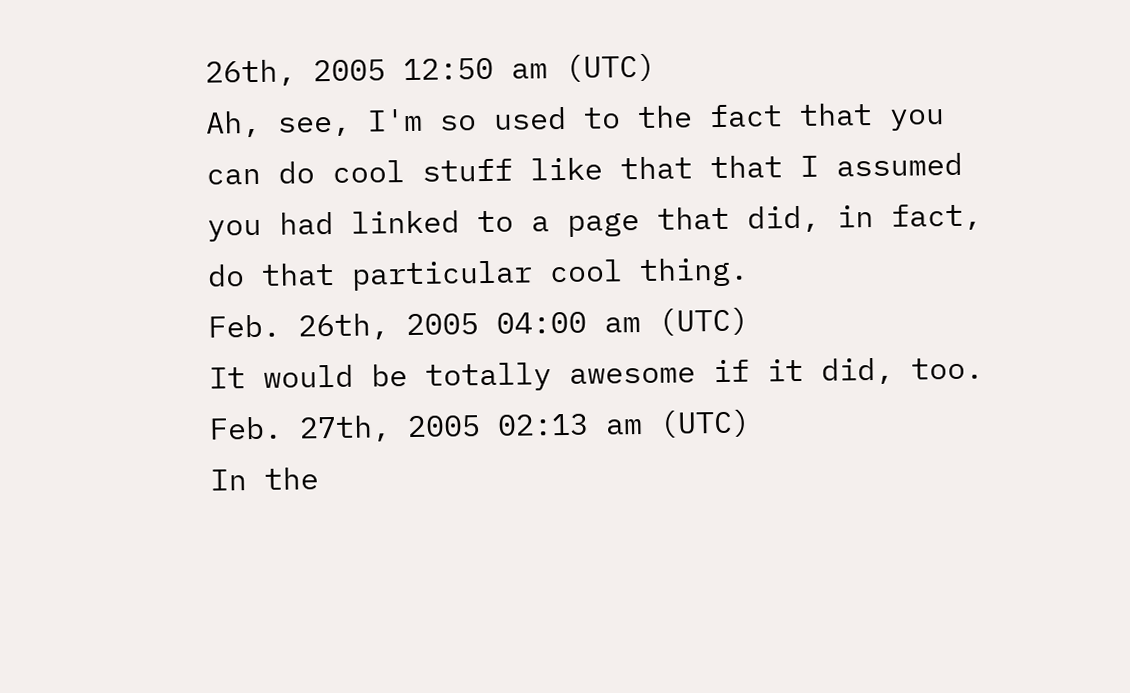26th, 2005 12:50 am (UTC)
Ah, see, I'm so used to the fact that you can do cool stuff like that that I assumed you had linked to a page that did, in fact, do that particular cool thing.
Feb. 26th, 2005 04:00 am (UTC)
It would be totally awesome if it did, too.
Feb. 27th, 2005 02:13 am (UTC)
In the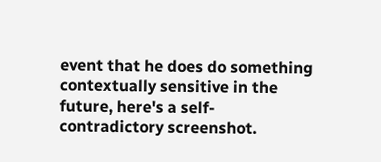event that he does do something contextually sensitive in the future, here's a self-contradictory screenshot.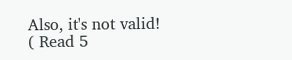Also, it's not valid!
( Read 5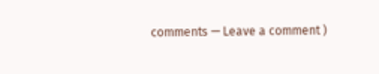comments — Leave a comment )